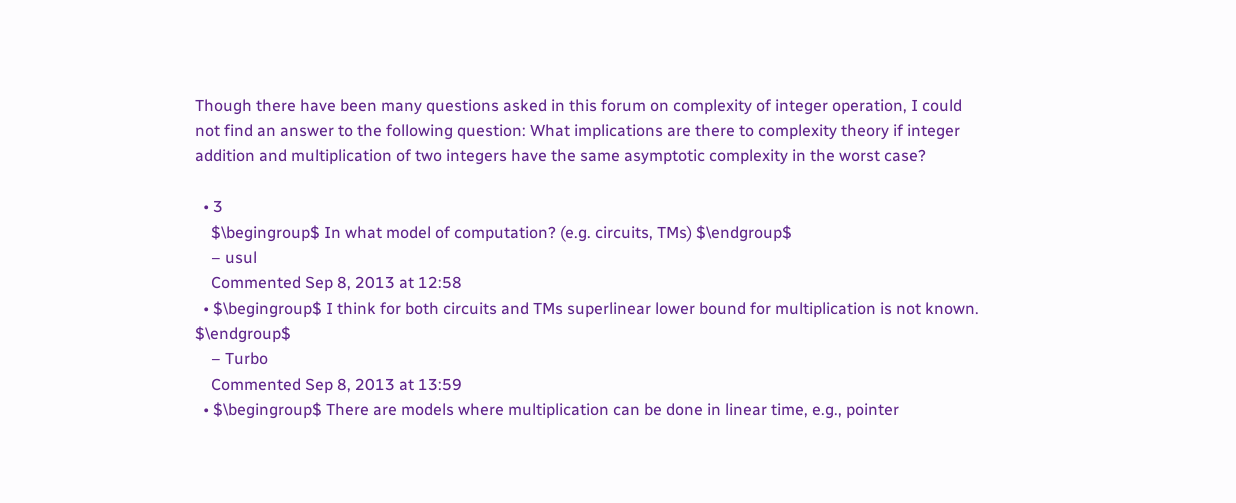Though there have been many questions asked in this forum on complexity of integer operation, I could not find an answer to the following question: What implications are there to complexity theory if integer addition and multiplication of two integers have the same asymptotic complexity in the worst case?

  • 3
    $\begingroup$ In what model of computation? (e.g. circuits, TMs) $\endgroup$
    – usul
    Commented Sep 8, 2013 at 12:58
  • $\begingroup$ I think for both circuits and TMs superlinear lower bound for multiplication is not known. $\endgroup$
    – Turbo
    Commented Sep 8, 2013 at 13:59
  • $\begingroup$ There are models where multiplication can be done in linear time, e.g., pointer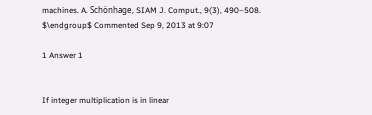machines. A. Schönhage, SIAM J. Comput., 9(3), 490–508. $\endgroup$ Commented Sep 9, 2013 at 9:07

1 Answer 1


If integer multiplication is in linear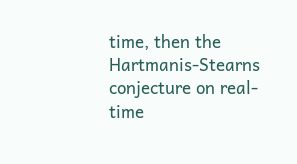time, then the Hartmanis-Stearns conjecture on real-time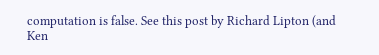computation is false. See this post by Richard Lipton (and Ken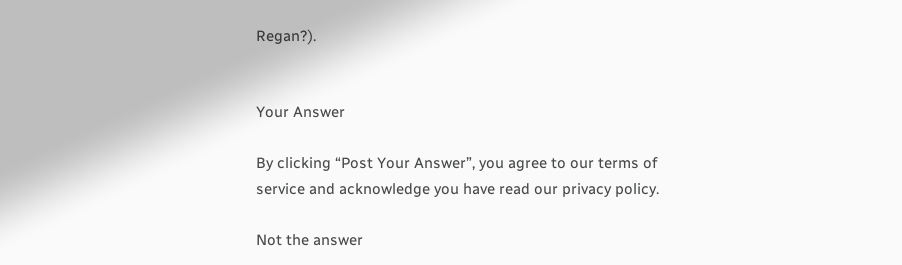Regan?).


Your Answer

By clicking “Post Your Answer”, you agree to our terms of service and acknowledge you have read our privacy policy.

Not the answer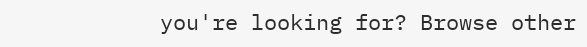you're looking for? Browse other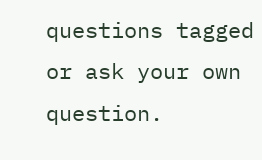questions tagged or ask your own question.